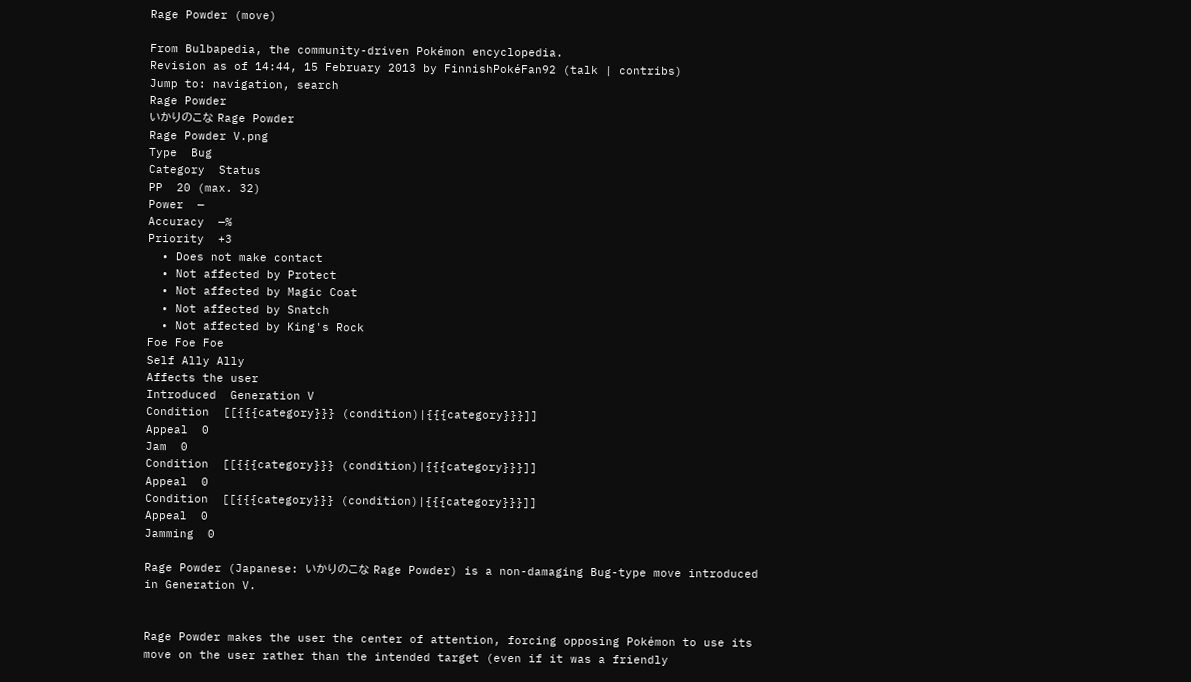Rage Powder (move)

From Bulbapedia, the community-driven Pokémon encyclopedia.
Revision as of 14:44, 15 February 2013 by FinnishPokéFan92 (talk | contribs)
Jump to: navigation, search
Rage Powder
いかりのこな Rage Powder
Rage Powder V.png
Type  Bug
Category  Status
PP  20 (max. 32)
Power  —
Accuracy  —%
Priority  +3
  • Does not make contact
  • Not affected by Protect
  • Not affected by Magic Coat
  • Not affected by Snatch
  • Not affected by King's Rock
Foe Foe Foe
Self Ally Ally
Affects the user
Introduced  Generation V
Condition  [[{{{category}}} (condition)|{{{category}}}]]
Appeal  0
Jam  0
Condition  [[{{{category}}} (condition)|{{{category}}}]]
Appeal  0
Condition  [[{{{category}}} (condition)|{{{category}}}]]
Appeal  0
Jamming  0

Rage Powder (Japanese: いかりのこな Rage Powder) is a non-damaging Bug-type move introduced in Generation V.


Rage Powder makes the user the center of attention, forcing opposing Pokémon to use its move on the user rather than the intended target (even if it was a friendly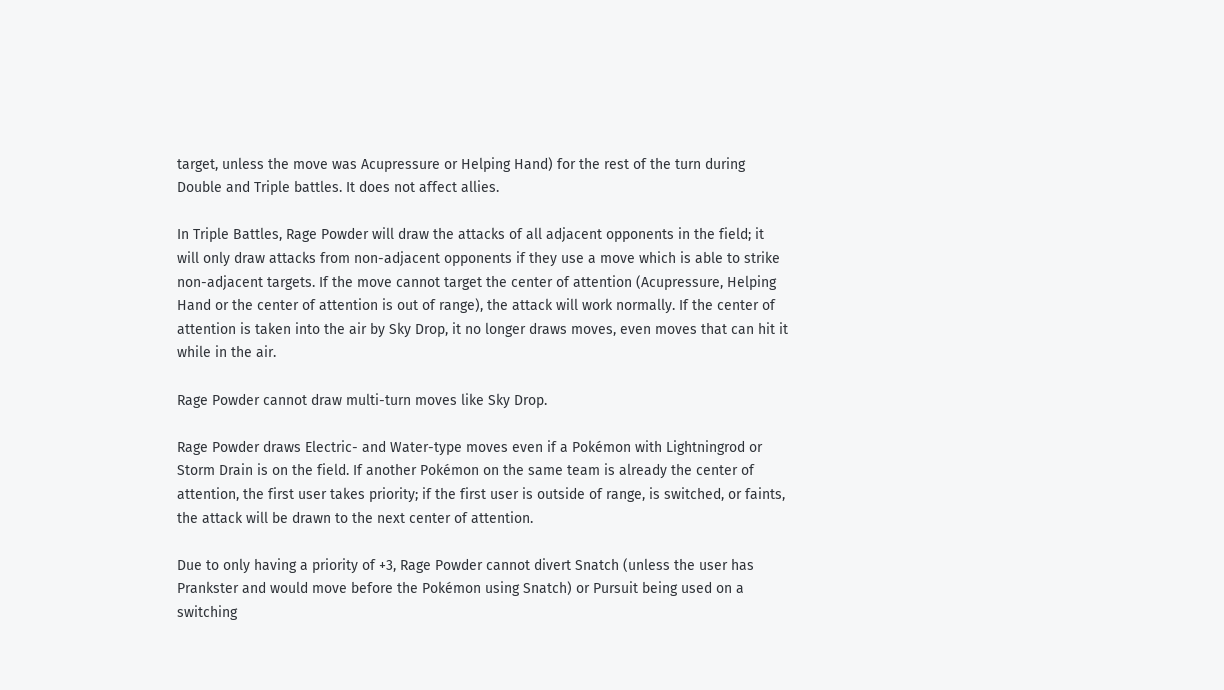target, unless the move was Acupressure or Helping Hand) for the rest of the turn during Double and Triple battles. It does not affect allies.

In Triple Battles, Rage Powder will draw the attacks of all adjacent opponents in the field; it will only draw attacks from non-adjacent opponents if they use a move which is able to strike non-adjacent targets. If the move cannot target the center of attention (Acupressure, Helping Hand or the center of attention is out of range), the attack will work normally. If the center of attention is taken into the air by Sky Drop, it no longer draws moves, even moves that can hit it while in the air.

Rage Powder cannot draw multi-turn moves like Sky Drop.

Rage Powder draws Electric- and Water-type moves even if a Pokémon with Lightningrod or Storm Drain is on the field. If another Pokémon on the same team is already the center of attention, the first user takes priority; if the first user is outside of range, is switched, or faints, the attack will be drawn to the next center of attention.

Due to only having a priority of +3, Rage Powder cannot divert Snatch (unless the user has Prankster and would move before the Pokémon using Snatch) or Pursuit being used on a switching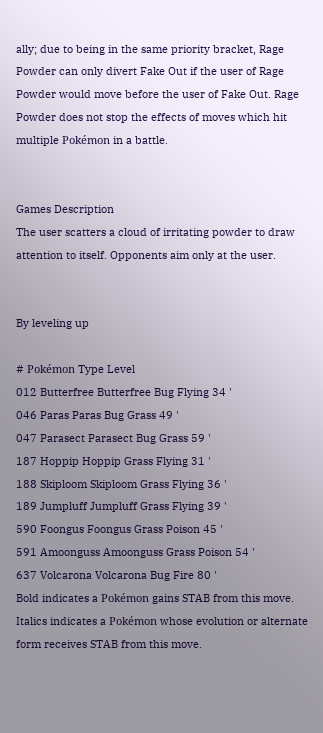ally; due to being in the same priority bracket, Rage Powder can only divert Fake Out if the user of Rage Powder would move before the user of Fake Out. Rage Powder does not stop the effects of moves which hit multiple Pokémon in a battle.


Games Description
The user scatters a cloud of irritating powder to draw attention to itself. Opponents aim only at the user.


By leveling up

# Pokémon Type Level
012 Butterfree Butterfree Bug Flying 34 '
046 Paras Paras Bug Grass 49 '
047 Parasect Parasect Bug Grass 59 '
187 Hoppip Hoppip Grass Flying 31 '
188 Skiploom Skiploom Grass Flying 36 '
189 Jumpluff Jumpluff Grass Flying 39 '
590 Foongus Foongus Grass Poison 45 '
591 Amoonguss Amoonguss Grass Poison 54 '
637 Volcarona Volcarona Bug Fire 80 '
Bold indicates a Pokémon gains STAB from this move.
Italics indicates a Pokémon whose evolution or alternate form receives STAB from this move.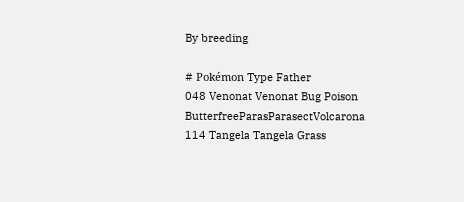By breeding

# Pokémon Type Father
048 Venonat Venonat Bug Poison ButterfreeParasParasectVolcarona
114 Tangela Tangela Grass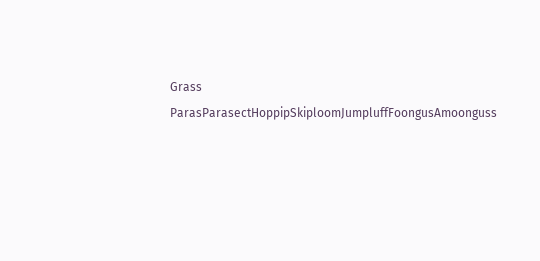Grass ParasParasectHoppipSkiploomJumpluffFoongusAmoonguss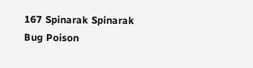167 Spinarak Spinarak Bug Poison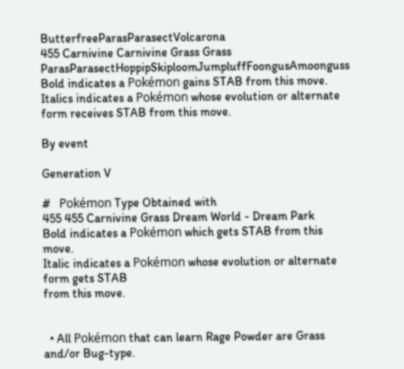ButterfreeParasParasectVolcarona
455 Carnivine Carnivine Grass Grass ParasParasectHoppipSkiploomJumpluffFoongusAmoonguss
Bold indicates a Pokémon gains STAB from this move.
Italics indicates a Pokémon whose evolution or alternate form receives STAB from this move.

By event

Generation V

#   Pokémon Type Obtained with
455 455 Carnivine Grass Dream World - Dream Park
Bold indicates a Pokémon which gets STAB from this move.
Italic indicates a Pokémon whose evolution or alternate form gets STAB
from this move.


  • All Pokémon that can learn Rage Powder are Grass and/or Bug-type.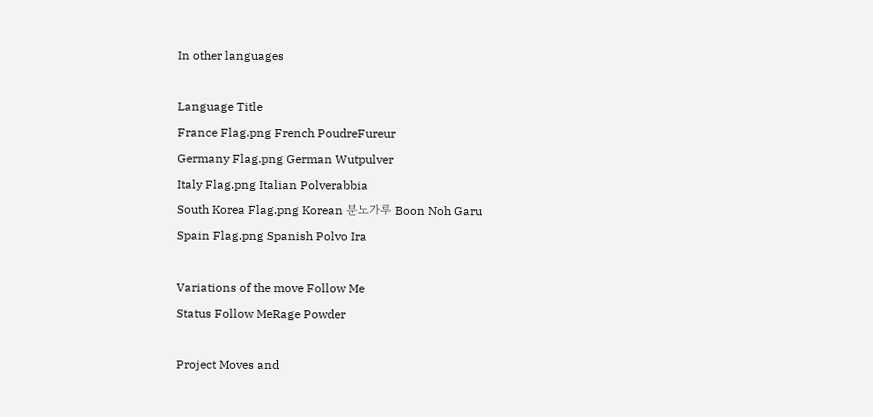In other languages

Language Title
France Flag.png French PoudreFureur
Germany Flag.png German Wutpulver
Italy Flag.png Italian Polverabbia
South Korea Flag.png Korean 분노가루 Boon Noh Garu
Spain Flag.png Spanish Polvo Ira

Variations of the move Follow Me
Status Follow MeRage Powder

Project Moves and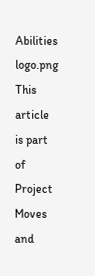Abilities logo.png This article is part of Project Moves and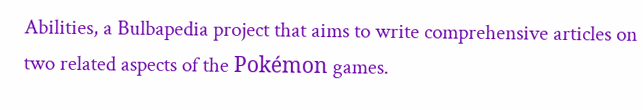Abilities, a Bulbapedia project that aims to write comprehensive articles on two related aspects of the Pokémon games.